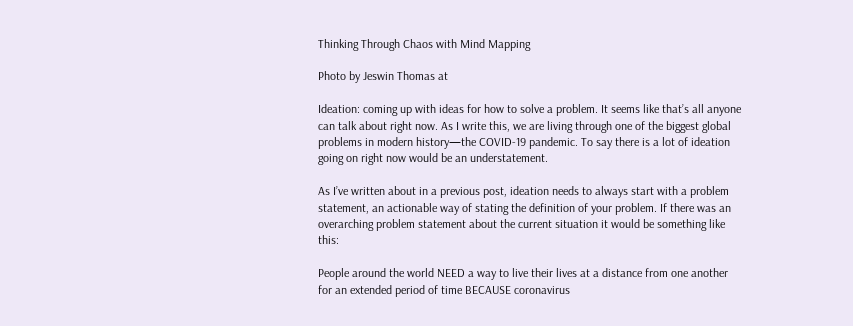Thinking Through Chaos with Mind Mapping

Photo by Jeswin Thomas at

Ideation: coming up with ideas for how to solve a problem. It seems like that’s all anyone can talk about right now. As I write this, we are living through one of the biggest global problems in modern history—the COVID-19 pandemic. To say there is a lot of ideation going on right now would be an understatement.

As I’ve written about in a previous post, ideation needs to always start with a problem statement, an actionable way of stating the definition of your problem. If there was an overarching problem statement about the current situation it would be something like this:

People around the world NEED a way to live their lives at a distance from one another for an extended period of time BECAUSE coronavirus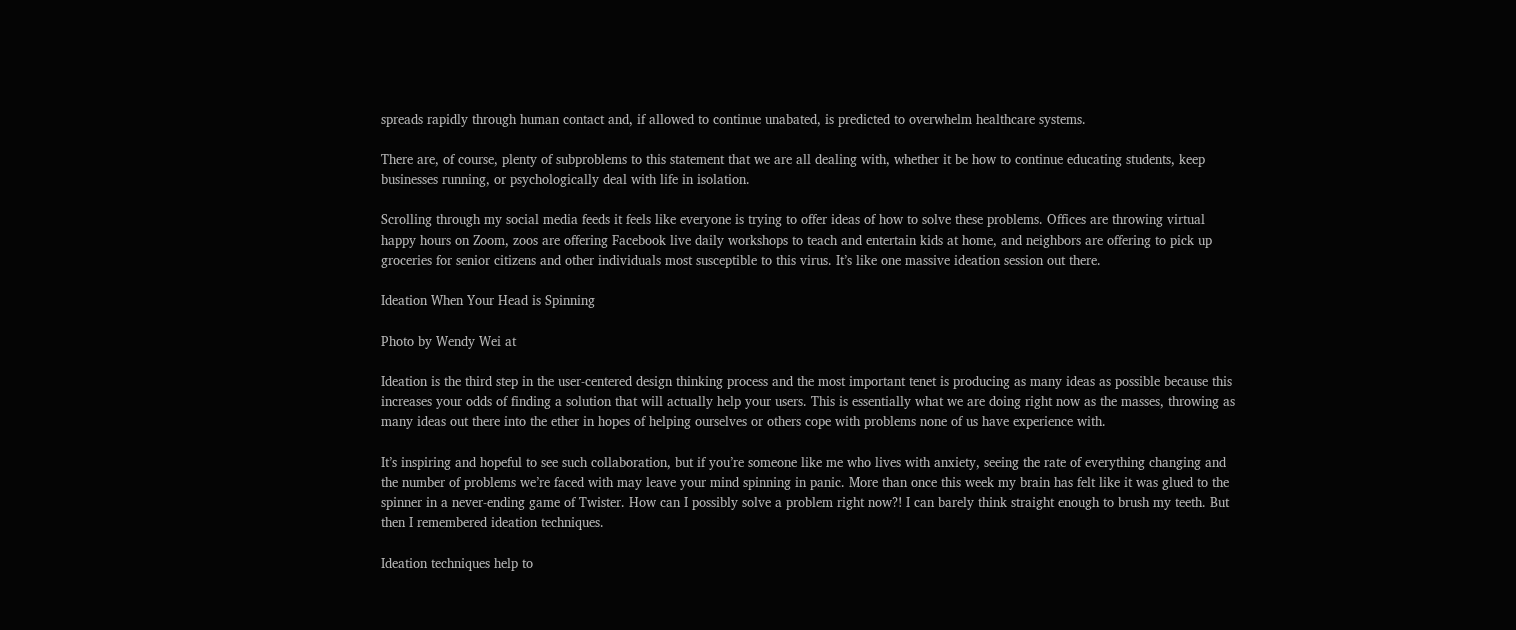spreads rapidly through human contact and, if allowed to continue unabated, is predicted to overwhelm healthcare systems.

There are, of course, plenty of subproblems to this statement that we are all dealing with, whether it be how to continue educating students, keep businesses running, or psychologically deal with life in isolation.

Scrolling through my social media feeds it feels like everyone is trying to offer ideas of how to solve these problems. Offices are throwing virtual happy hours on Zoom, zoos are offering Facebook live daily workshops to teach and entertain kids at home, and neighbors are offering to pick up groceries for senior citizens and other individuals most susceptible to this virus. It’s like one massive ideation session out there.

Ideation When Your Head is Spinning

Photo by Wendy Wei at

Ideation is the third step in the user-centered design thinking process and the most important tenet is producing as many ideas as possible because this increases your odds of finding a solution that will actually help your users. This is essentially what we are doing right now as the masses, throwing as many ideas out there into the ether in hopes of helping ourselves or others cope with problems none of us have experience with.

It’s inspiring and hopeful to see such collaboration, but if you’re someone like me who lives with anxiety, seeing the rate of everything changing and the number of problems we’re faced with may leave your mind spinning in panic. More than once this week my brain has felt like it was glued to the spinner in a never-ending game of Twister. How can I possibly solve a problem right now?! I can barely think straight enough to brush my teeth. But then I remembered ideation techniques.

Ideation techniques help to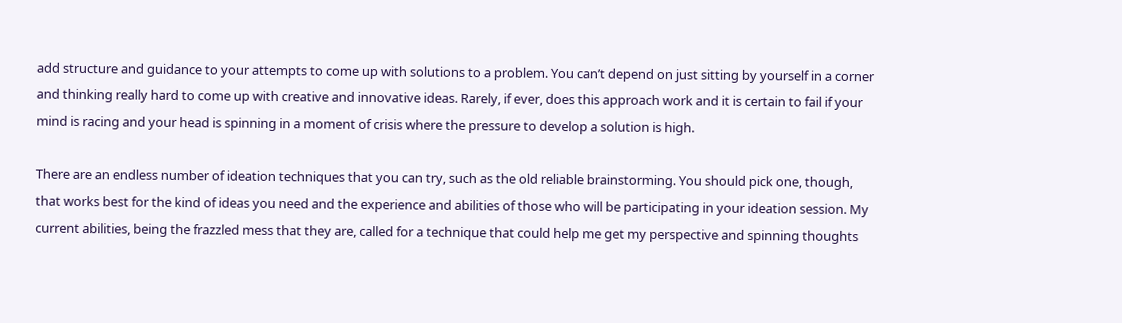add structure and guidance to your attempts to come up with solutions to a problem. You can’t depend on just sitting by yourself in a corner and thinking really hard to come up with creative and innovative ideas. Rarely, if ever, does this approach work and it is certain to fail if your mind is racing and your head is spinning in a moment of crisis where the pressure to develop a solution is high.

There are an endless number of ideation techniques that you can try, such as the old reliable brainstorming. You should pick one, though, that works best for the kind of ideas you need and the experience and abilities of those who will be participating in your ideation session. My current abilities, being the frazzled mess that they are, called for a technique that could help me get my perspective and spinning thoughts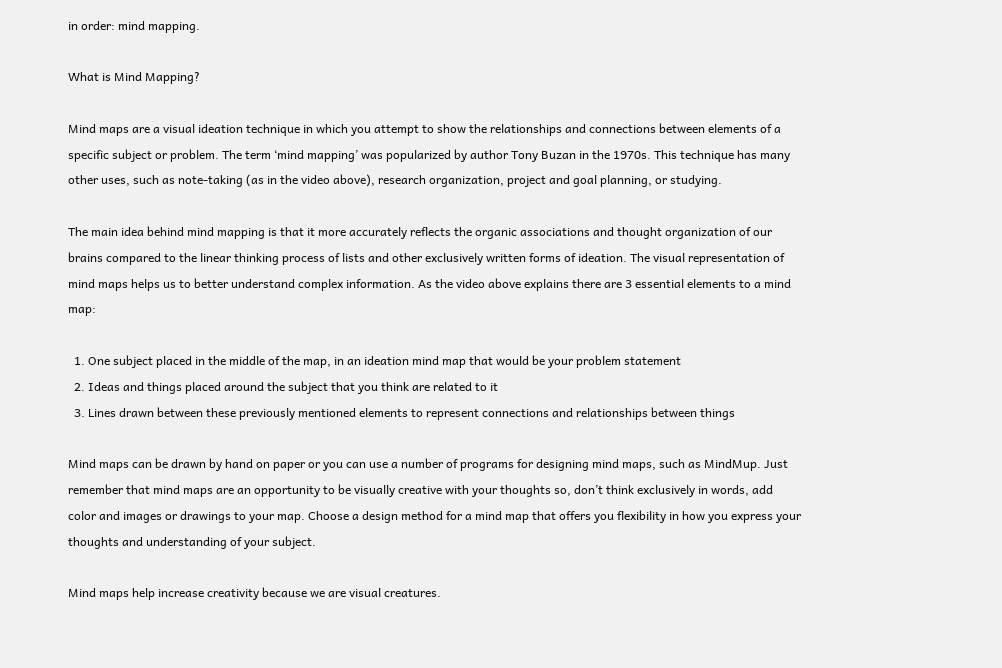in order: mind mapping.

What is Mind Mapping?

Mind maps are a visual ideation technique in which you attempt to show the relationships and connections between elements of a specific subject or problem. The term ‘mind mapping’ was popularized by author Tony Buzan in the 1970s. This technique has many other uses, such as note-taking (as in the video above), research organization, project and goal planning, or studying.

The main idea behind mind mapping is that it more accurately reflects the organic associations and thought organization of our brains compared to the linear thinking process of lists and other exclusively written forms of ideation. The visual representation of mind maps helps us to better understand complex information. As the video above explains there are 3 essential elements to a mind map:

  1. One subject placed in the middle of the map, in an ideation mind map that would be your problem statement
  2. Ideas and things placed around the subject that you think are related to it
  3. Lines drawn between these previously mentioned elements to represent connections and relationships between things

Mind maps can be drawn by hand on paper or you can use a number of programs for designing mind maps, such as MindMup. Just remember that mind maps are an opportunity to be visually creative with your thoughts so, don’t think exclusively in words, add color and images or drawings to your map. Choose a design method for a mind map that offers you flexibility in how you express your thoughts and understanding of your subject.

Mind maps help increase creativity because we are visual creatures.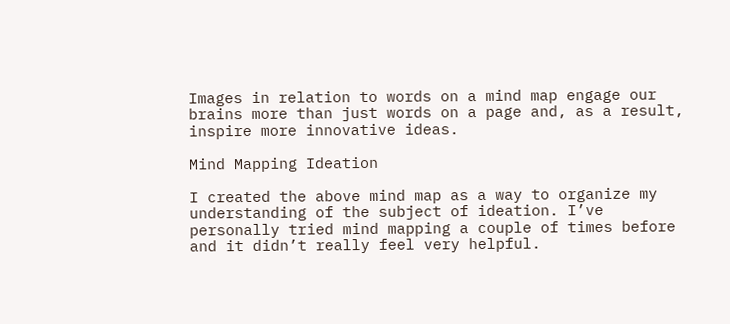Images in relation to words on a mind map engage our brains more than just words on a page and, as a result, inspire more innovative ideas.

Mind Mapping Ideation

I created the above mind map as a way to organize my understanding of the subject of ideation. I’ve personally tried mind mapping a couple of times before and it didn’t really feel very helpful.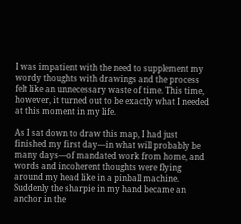I was impatient with the need to supplement my wordy thoughts with drawings and the process felt like an unnecessary waste of time. This time, however, it turned out to be exactly what I needed at this moment in my life.

As I sat down to draw this map, I had just finished my first day—in what will probably be many days—of mandated work from home, and words and incoherent thoughts were flying around my head like in a pinball machine. Suddenly the sharpie in my hand became an anchor in the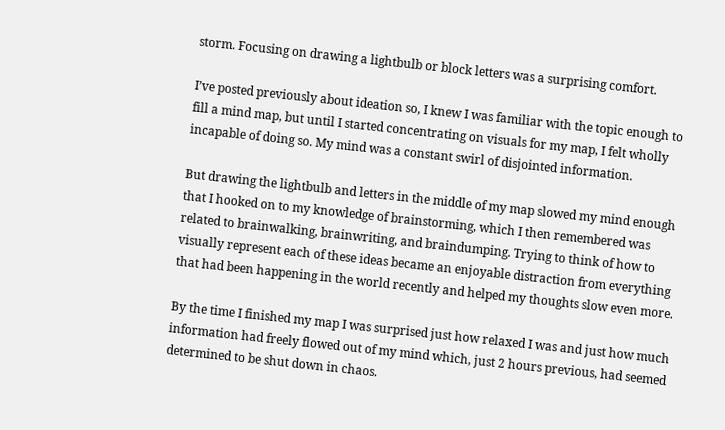storm. Focusing on drawing a lightbulb or block letters was a surprising comfort.

I’ve posted previously about ideation so, I knew I was familiar with the topic enough to fill a mind map, but until I started concentrating on visuals for my map, I felt wholly incapable of doing so. My mind was a constant swirl of disjointed information.

But drawing the lightbulb and letters in the middle of my map slowed my mind enough that I hooked on to my knowledge of brainstorming, which I then remembered was related to brainwalking, brainwriting, and braindumping. Trying to think of how to visually represent each of these ideas became an enjoyable distraction from everything that had been happening in the world recently and helped my thoughts slow even more.

By the time I finished my map I was surprised just how relaxed I was and just how much information had freely flowed out of my mind which, just 2 hours previous, had seemed determined to be shut down in chaos.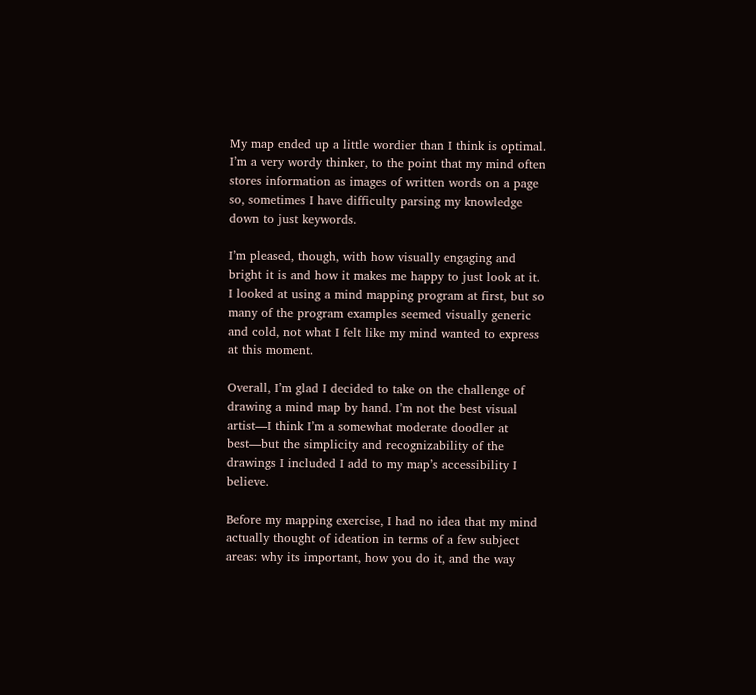My map ended up a little wordier than I think is optimal. I’m a very wordy thinker, to the point that my mind often stores information as images of written words on a page so, sometimes I have difficulty parsing my knowledge down to just keywords.

I’m pleased, though, with how visually engaging and bright it is and how it makes me happy to just look at it. I looked at using a mind mapping program at first, but so many of the program examples seemed visually generic and cold, not what I felt like my mind wanted to express at this moment.

Overall, I’m glad I decided to take on the challenge of drawing a mind map by hand. I’m not the best visual artist—I think I’m a somewhat moderate doodler at best—but the simplicity and recognizability of the drawings I included I add to my map’s accessibility I believe.

Before my mapping exercise, I had no idea that my mind actually thought of ideation in terms of a few subject areas: why its important, how you do it, and the way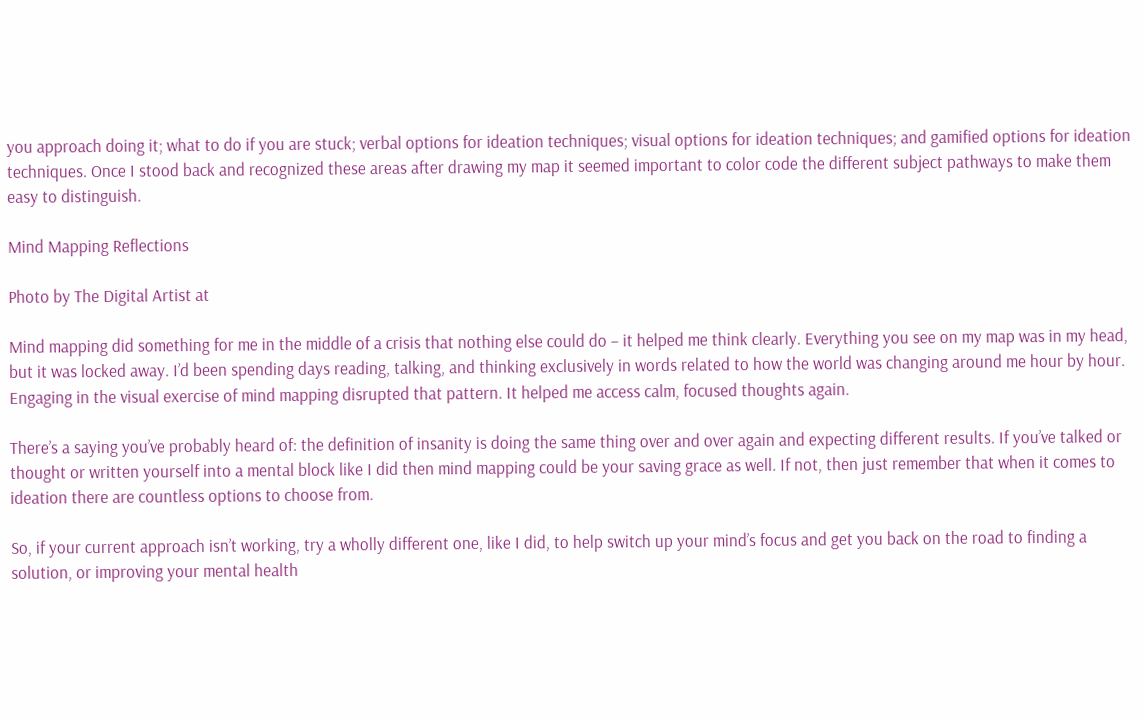you approach doing it; what to do if you are stuck; verbal options for ideation techniques; visual options for ideation techniques; and gamified options for ideation techniques. Once I stood back and recognized these areas after drawing my map it seemed important to color code the different subject pathways to make them easy to distinguish.

Mind Mapping Reflections

Photo by The Digital Artist at

Mind mapping did something for me in the middle of a crisis that nothing else could do – it helped me think clearly. Everything you see on my map was in my head, but it was locked away. I’d been spending days reading, talking, and thinking exclusively in words related to how the world was changing around me hour by hour. Engaging in the visual exercise of mind mapping disrupted that pattern. It helped me access calm, focused thoughts again.

There’s a saying you’ve probably heard of: the definition of insanity is doing the same thing over and over again and expecting different results. If you’ve talked or thought or written yourself into a mental block like I did then mind mapping could be your saving grace as well. If not, then just remember that when it comes to ideation there are countless options to choose from.

So, if your current approach isn’t working, try a wholly different one, like I did, to help switch up your mind’s focus and get you back on the road to finding a solution, or improving your mental health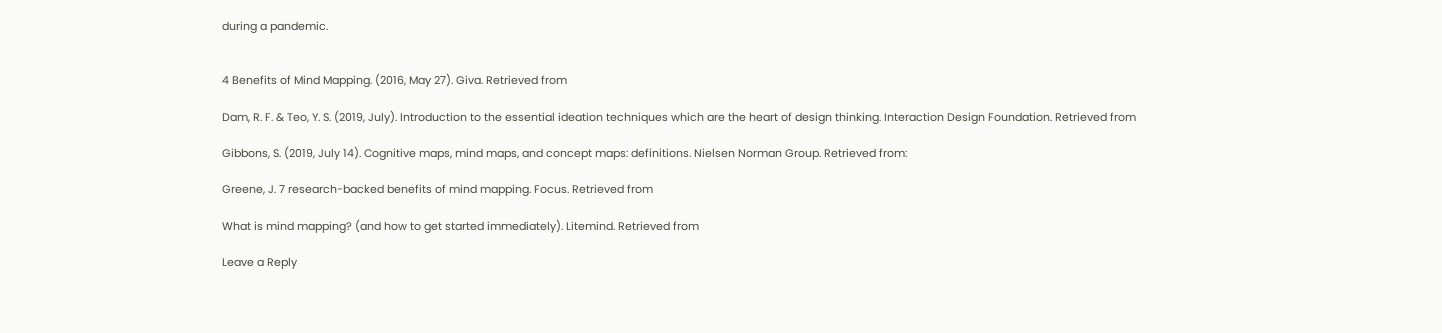during a pandemic.


4 Benefits of Mind Mapping. (2016, May 27). Giva. Retrieved from

Dam, R. F. & Teo, Y. S. (2019, July). Introduction to the essential ideation techniques which are the heart of design thinking. Interaction Design Foundation. Retrieved from

Gibbons, S. (2019, July 14). Cognitive maps, mind maps, and concept maps: definitions. Nielsen Norman Group. Retrieved from:

Greene, J. 7 research-backed benefits of mind mapping. Focus. Retrieved from

What is mind mapping? (and how to get started immediately). Litemind. Retrieved from

Leave a Reply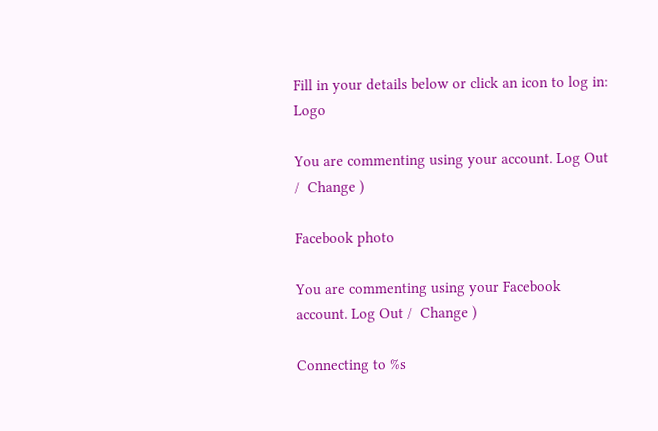Fill in your details below or click an icon to log in: Logo

You are commenting using your account. Log Out /  Change )

Facebook photo

You are commenting using your Facebook account. Log Out /  Change )

Connecting to %s